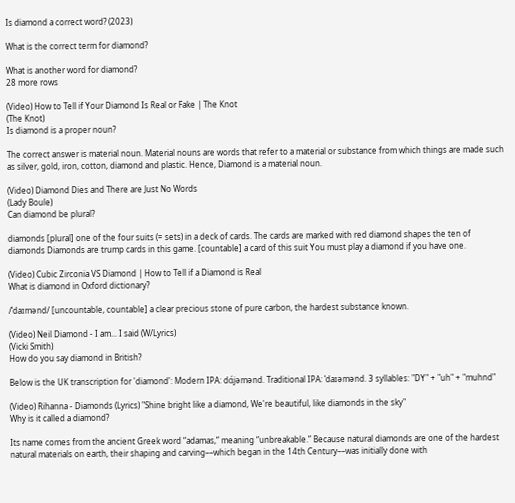Is diamond a correct word? (2023)

What is the correct term for diamond?

What is another word for diamond?
28 more rows

(Video) How to Tell if Your Diamond Is Real or Fake | The Knot
(The Knot)
Is diamond is a proper noun?

The correct answer is material noun. Material nouns are words that refer to a material or substance from which things are made such as silver, gold, iron, cotton, diamond and plastic. Hence, Diamond is a material noun.

(Video) Diamond Dies and There are Just No Words
(Lady Boule)
Can diamond be plural?

diamonds [plural] one of the four suits (= sets) in a deck of cards. The cards are marked with red diamond shapes the ten of diamonds Diamonds are trump cards in this game. [countable] a card of this suit You must play a diamond if you have one.

(Video) Cubic Zirconia VS Diamond | How to Tell if a Diamond is Real
What is diamond in Oxford dictionary?

/ˈdaɪmənd/ [uncountable, countable] a clear precious stone of pure carbon, the hardest substance known.

(Video) Neil Diamond - I am... I said (W/Lyrics)
(Vicki Smith)
How do you say diamond in British?

Below is the UK transcription for 'diamond': Modern IPA: dɑ́jəmənd. Traditional IPA: ˈdaɪəmənd. 3 syllables: "DY" + "uh" + "muhnd"

(Video) Rihanna - Diamonds (Lyrics) "Shine bright like a diamond, We're beautiful, like diamonds in the sky"
Why is it called a diamond?

Its name comes from the ancient Greek word “adamas,” meaning “unbreakable.” Because natural diamonds are one of the hardest natural materials on earth, their shaping and carving––which began in the 14th Century––was initially done with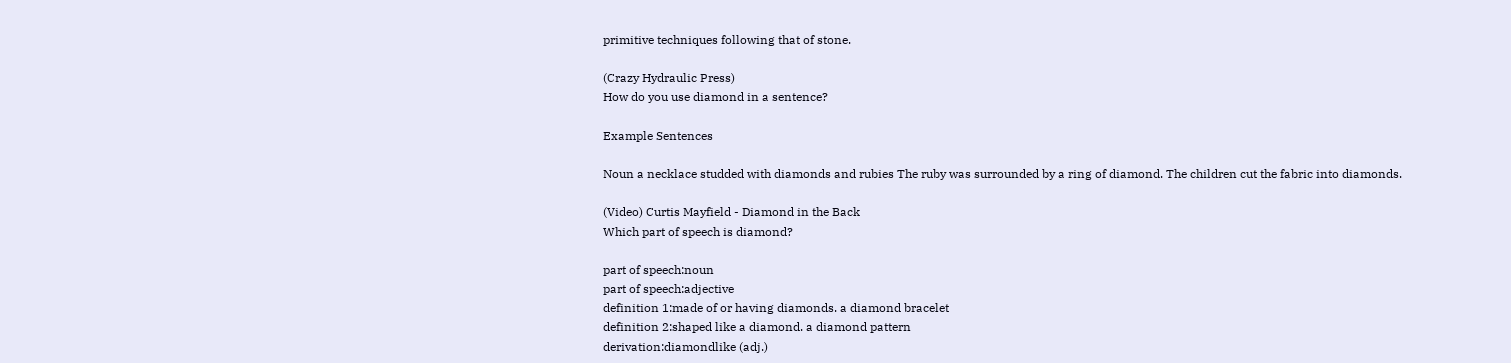primitive techniques following that of stone.

(Crazy Hydraulic Press)
How do you use diamond in a sentence?

Example Sentences

Noun a necklace studded with diamonds and rubies The ruby was surrounded by a ring of diamond. The children cut the fabric into diamonds.

(Video) Curtis Mayfield - Diamond in the Back
Which part of speech is diamond?

part of speech:noun
part of speech:adjective
definition 1:made of or having diamonds. a diamond bracelet
definition 2:shaped like a diamond. a diamond pattern
derivation:diamondlike (adj.)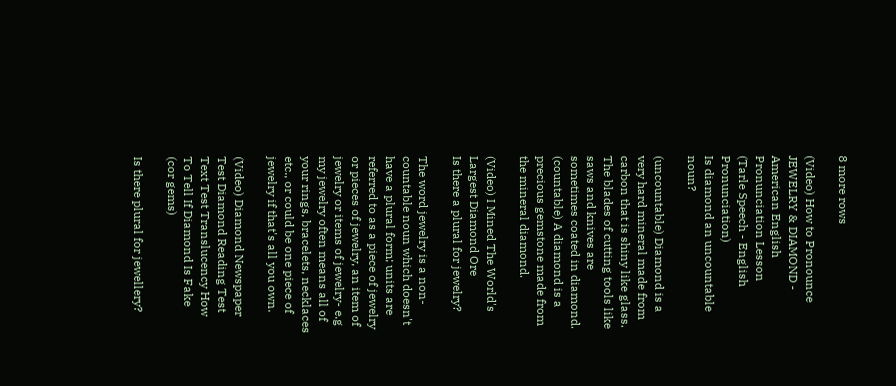8 more rows

(Video) How to Pronounce JEWELRY & DIAMOND - American English Pronunciation Lesson
(Tarle Speech - English Pronunciation)
Is diamond an uncountable noun?

(uncountable) Diamond is a very hard mineral made from carbon that is shiny like glass. The blades of cutting tools like saws and knives are sometimes coated in diamond. (countable) A diamond is a precious gemstone made from the mineral diamond.

(Video) I Mined The World's Largest Diamond Ore
Is there a plural for jewelry?

The word jewelry is a non-countable noun which doesn't have a plural form; units are referred to as a piece of jewelry or pieces of jewelry, an item of jewelry or items of jewelry- e.g my jewelry often means all of your rings, bracelets, necklaces etc., or could be one piece of jewelry if that's all you own.

(Video) Diamond Newspaper Test Diamond Reading Test Text Test Translucency How To Tell If Diamond Is Fake
(cor gems)

Is there plural for jewellery?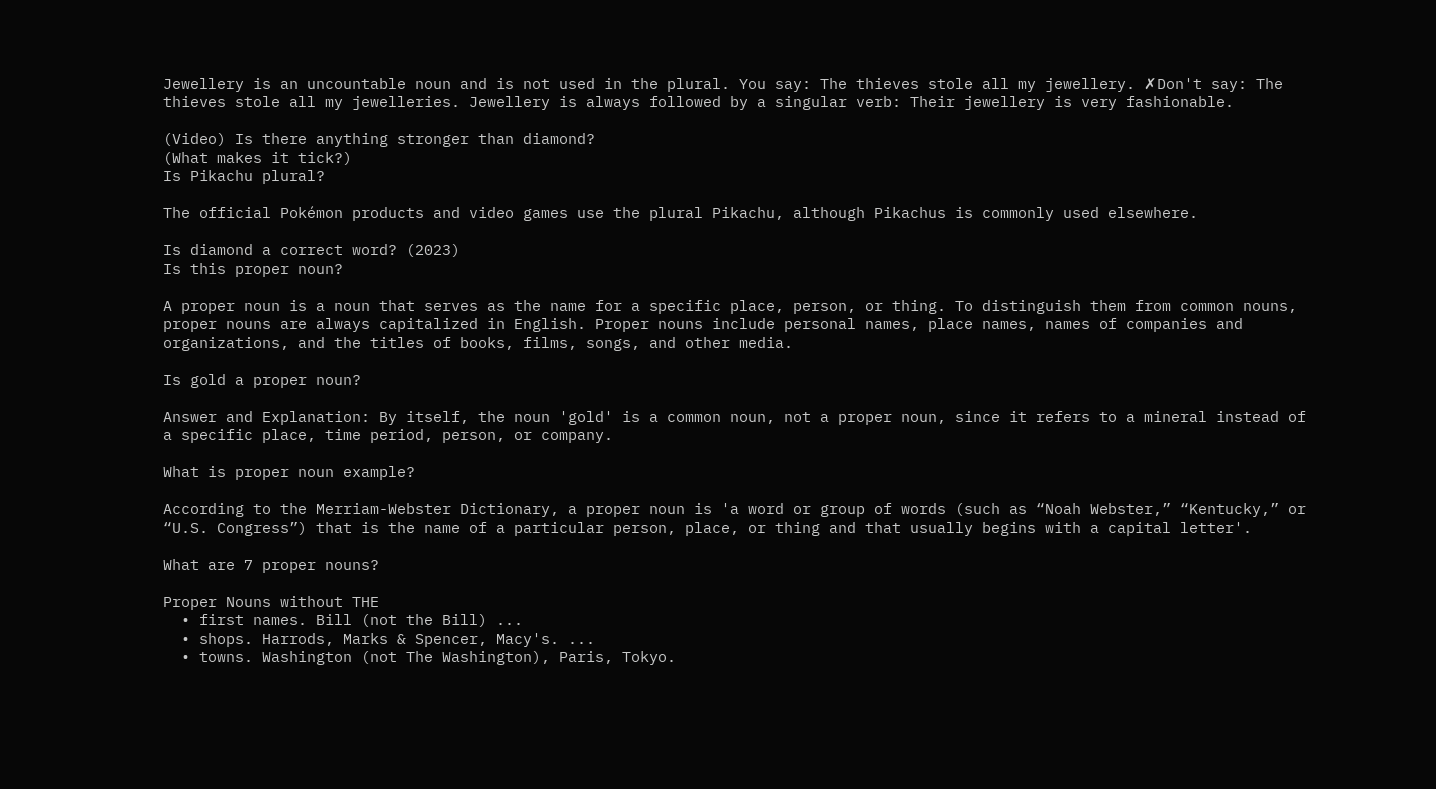Jewellery is an uncountable noun and is not used in the plural. You say: The thieves stole all my jewellery. ✗Don't say: The thieves stole all my jewelleries. Jewellery is always followed by a singular verb: Their jewellery is very fashionable.

(Video) Is there anything stronger than diamond?
(What makes it tick?)
Is Pikachu plural?

The official Pokémon products and video games use the plural Pikachu, although Pikachus is commonly used elsewhere.

Is diamond a correct word? (2023)
Is this proper noun?

A proper noun is a noun that serves as the name for a specific place, person, or thing. To distinguish them from common nouns, proper nouns are always capitalized in English. Proper nouns include personal names, place names, names of companies and organizations, and the titles of books, films, songs, and other media.

Is gold a proper noun?

Answer and Explanation: By itself, the noun 'gold' is a common noun, not a proper noun, since it refers to a mineral instead of a specific place, time period, person, or company.

What is proper noun example?

According to the Merriam-Webster Dictionary, a proper noun is 'a word or group of words (such as “Noah Webster,” “Kentucky,” or “U.S. Congress”) that is the name of a particular person, place, or thing and that usually begins with a capital letter'.

What are 7 proper nouns?

Proper Nouns without THE
  • first names. Bill (not the Bill) ...
  • shops. Harrods, Marks & Spencer, Macy's. ...
  • towns. Washington (not The Washington), Paris, Tokyo.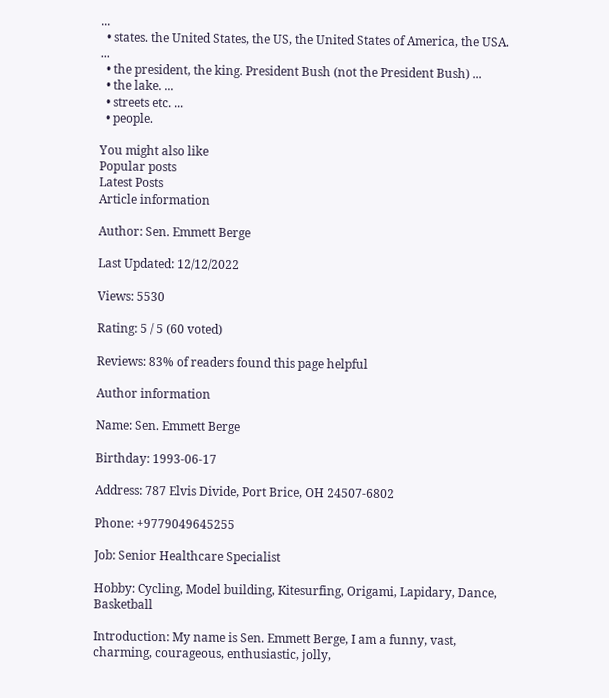...
  • states. the United States, the US, the United States of America, the USA. ...
  • the president, the king. President Bush (not the President Bush) ...
  • the lake. ...
  • streets etc. ...
  • people.

You might also like
Popular posts
Latest Posts
Article information

Author: Sen. Emmett Berge

Last Updated: 12/12/2022

Views: 5530

Rating: 5 / 5 (60 voted)

Reviews: 83% of readers found this page helpful

Author information

Name: Sen. Emmett Berge

Birthday: 1993-06-17

Address: 787 Elvis Divide, Port Brice, OH 24507-6802

Phone: +9779049645255

Job: Senior Healthcare Specialist

Hobby: Cycling, Model building, Kitesurfing, Origami, Lapidary, Dance, Basketball

Introduction: My name is Sen. Emmett Berge, I am a funny, vast, charming, courageous, enthusiastic, jolly,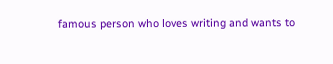famous person who loves writing and wants to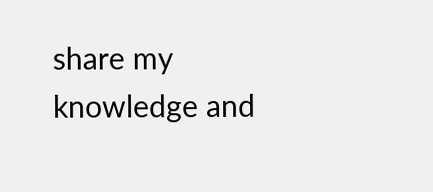share my knowledge and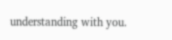understanding with you.